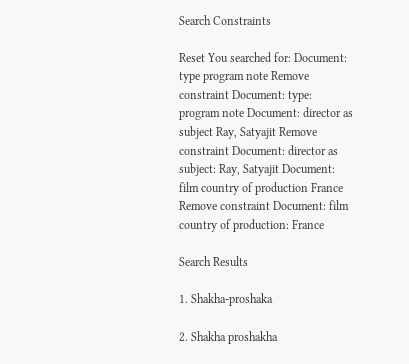Search Constraints

Reset You searched for: Document: type program note Remove constraint Document: type: program note Document: director as subject Ray, Satyajit Remove constraint Document: director as subject: Ray, Satyajit Document: film country of production France Remove constraint Document: film country of production: France

Search Results

1. Shakha-proshaka

2. Shakha proshakha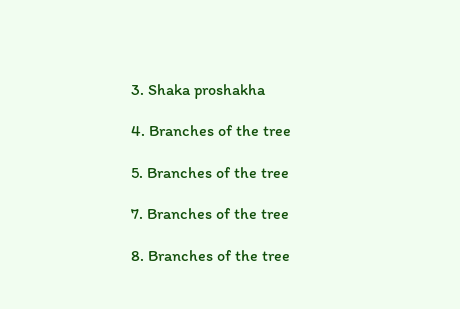3. Shaka proshakha

4. Branches of the tree

5. Branches of the tree

7. Branches of the tree

8. Branches of the tree